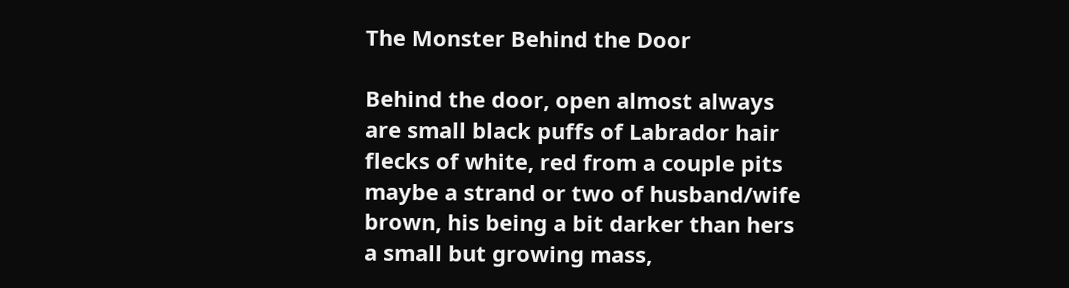The Monster Behind the Door

Behind the door, open almost always
are small black puffs of Labrador hair
flecks of white, red from a couple pits
maybe a strand or two of husband/wife
brown, his being a bit darker than hers
a small but growing mass,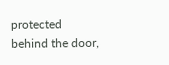protected
behind the door,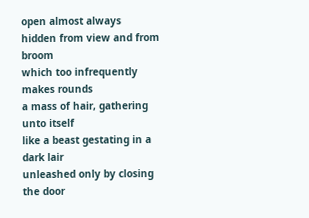open almost always
hidden from view and from broom
which too infrequently makes rounds
a mass of hair, gathering unto itself
like a beast gestating in a dark lair
unleashed only by closing the door